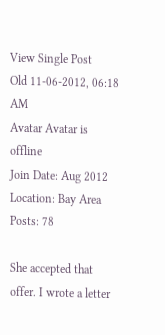View Single Post
Old 11-06-2012, 06:18 AM
Avatar Avatar is offline
Join Date: Aug 2012
Location: Bay Area
Posts: 78

She accepted that offer. I wrote a letter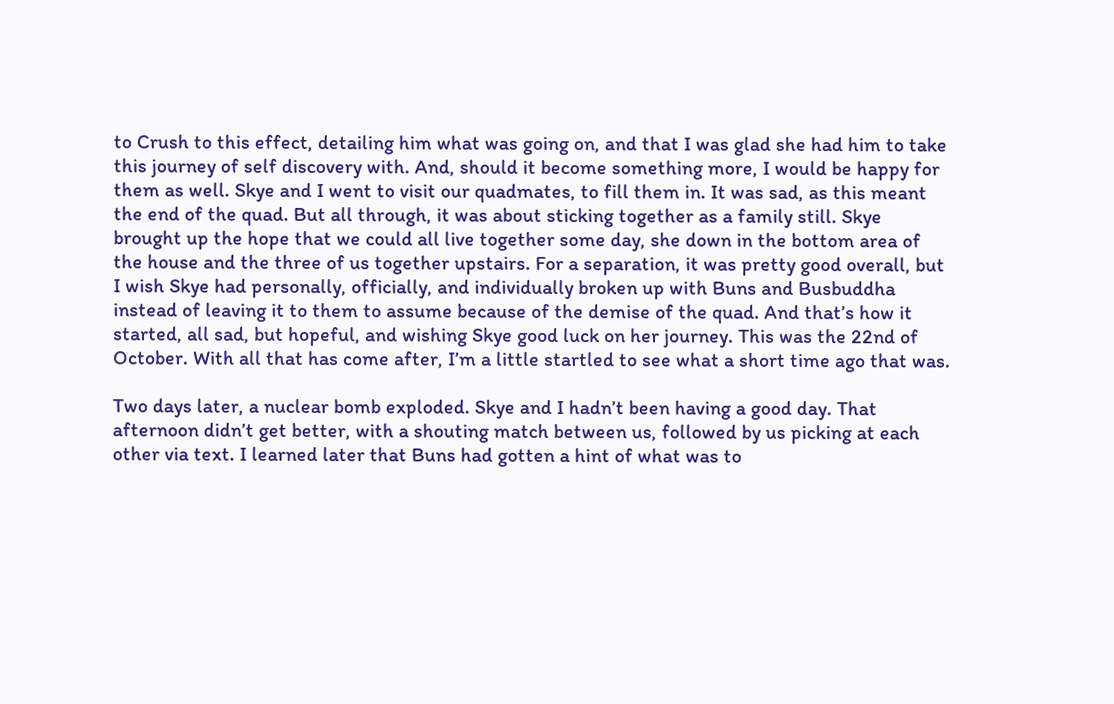to Crush to this effect, detailing him what was going on, and that I was glad she had him to take this journey of self discovery with. And, should it become something more, I would be happy for them as well. Skye and I went to visit our quadmates, to fill them in. It was sad, as this meant the end of the quad. But all through, it was about sticking together as a family still. Skye brought up the hope that we could all live together some day, she down in the bottom area of the house and the three of us together upstairs. For a separation, it was pretty good overall, but I wish Skye had personally, officially, and individually broken up with Buns and Busbuddha instead of leaving it to them to assume because of the demise of the quad. And that’s how it started, all sad, but hopeful, and wishing Skye good luck on her journey. This was the 22nd of October. With all that has come after, I’m a little startled to see what a short time ago that was.

Two days later, a nuclear bomb exploded. Skye and I hadn’t been having a good day. That afternoon didn’t get better, with a shouting match between us, followed by us picking at each other via text. I learned later that Buns had gotten a hint of what was to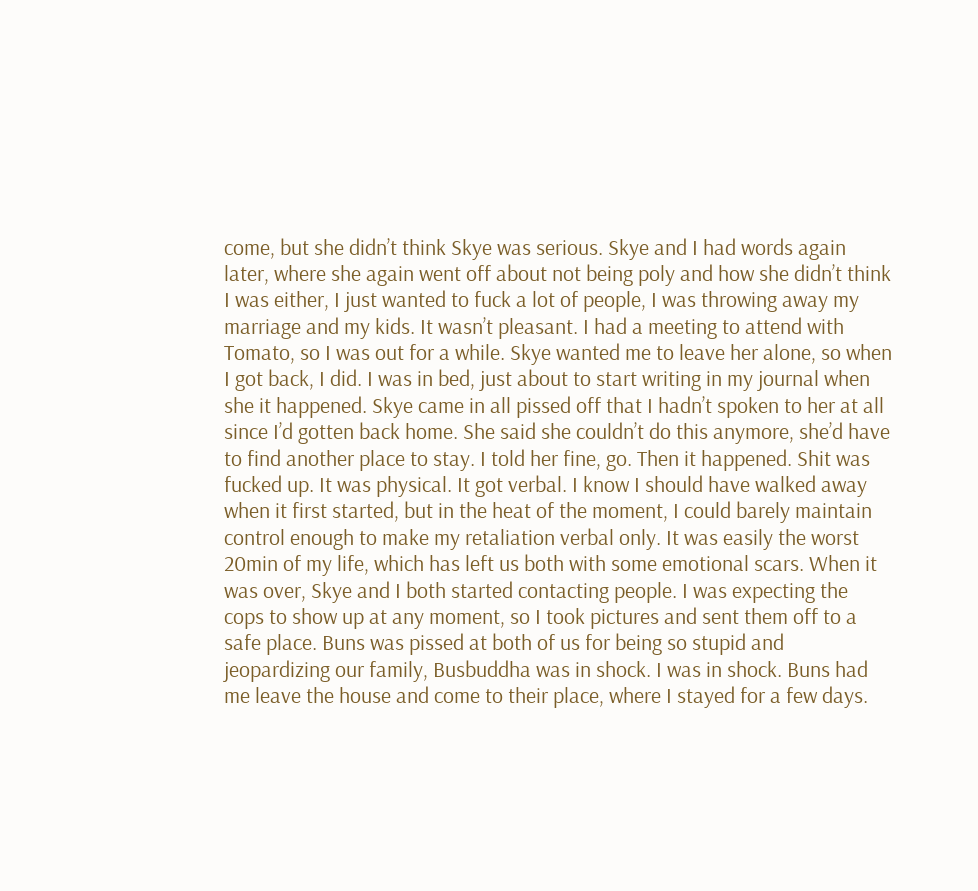come, but she didn’t think Skye was serious. Skye and I had words again later, where she again went off about not being poly and how she didn’t think I was either, I just wanted to fuck a lot of people, I was throwing away my marriage and my kids. It wasn’t pleasant. I had a meeting to attend with Tomato, so I was out for a while. Skye wanted me to leave her alone, so when I got back, I did. I was in bed, just about to start writing in my journal when she it happened. Skye came in all pissed off that I hadn’t spoken to her at all since I’d gotten back home. She said she couldn’t do this anymore, she’d have to find another place to stay. I told her fine, go. Then it happened. Shit was fucked up. It was physical. It got verbal. I know I should have walked away when it first started, but in the heat of the moment, I could barely maintain control enough to make my retaliation verbal only. It was easily the worst 20min of my life, which has left us both with some emotional scars. When it was over, Skye and I both started contacting people. I was expecting the cops to show up at any moment, so I took pictures and sent them off to a safe place. Buns was pissed at both of us for being so stupid and jeopardizing our family, Busbuddha was in shock. I was in shock. Buns had me leave the house and come to their place, where I stayed for a few days.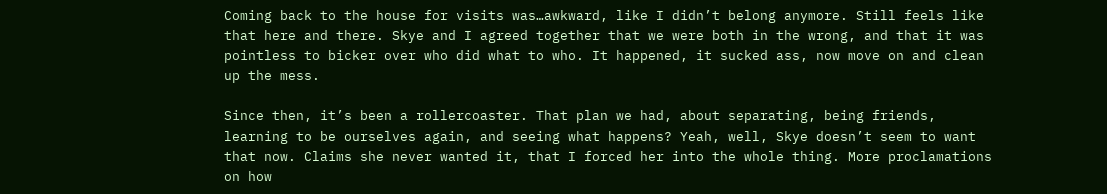Coming back to the house for visits was…awkward, like I didn’t belong anymore. Still feels like that here and there. Skye and I agreed together that we were both in the wrong, and that it was pointless to bicker over who did what to who. It happened, it sucked ass, now move on and clean up the mess.

Since then, it’s been a rollercoaster. That plan we had, about separating, being friends, learning to be ourselves again, and seeing what happens? Yeah, well, Skye doesn’t seem to want that now. Claims she never wanted it, that I forced her into the whole thing. More proclamations on how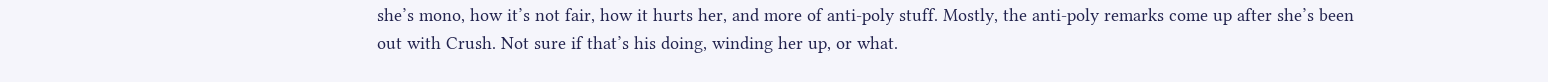she’s mono, how it’s not fair, how it hurts her, and more of anti-poly stuff. Mostly, the anti-poly remarks come up after she’s been out with Crush. Not sure if that’s his doing, winding her up, or what.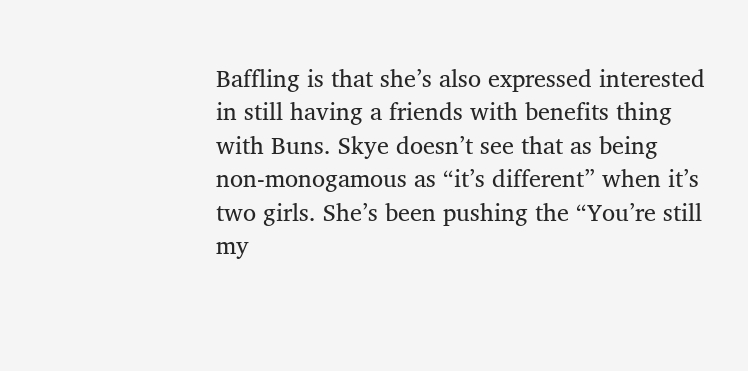Baffling is that she’s also expressed interested in still having a friends with benefits thing with Buns. Skye doesn’t see that as being non-monogamous as “it’s different” when it’s two girls. She’s been pushing the “You’re still my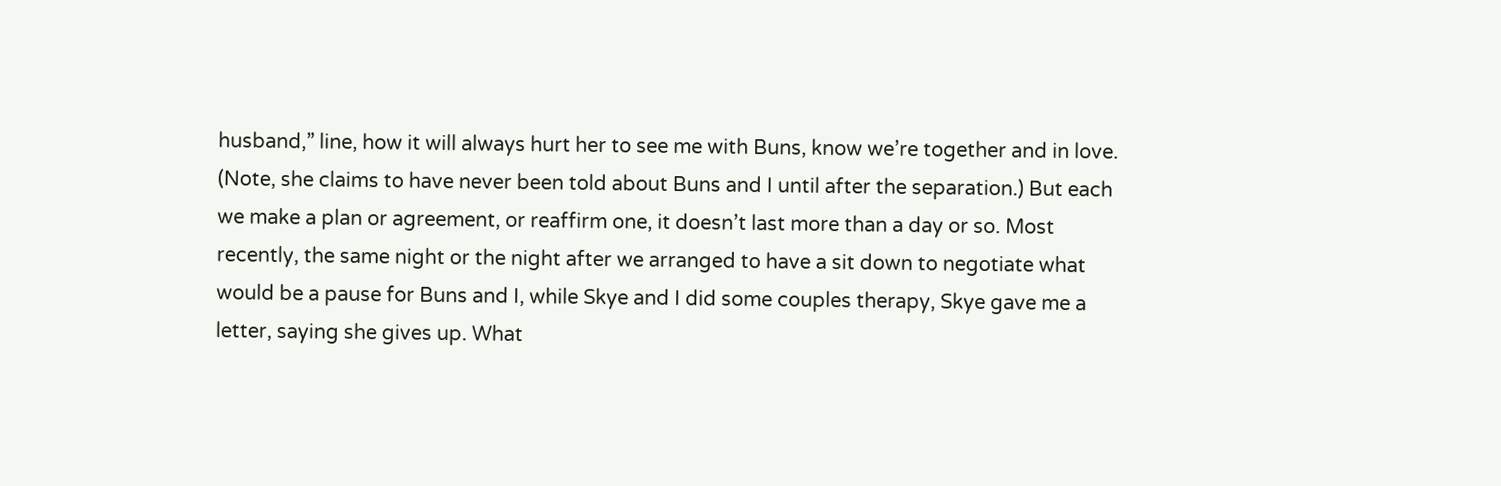husband,” line, how it will always hurt her to see me with Buns, know we’re together and in love. (Note, she claims to have never been told about Buns and I until after the separation.) But each we make a plan or agreement, or reaffirm one, it doesn’t last more than a day or so. Most recently, the same night or the night after we arranged to have a sit down to negotiate what would be a pause for Buns and I, while Skye and I did some couples therapy, Skye gave me a letter, saying she gives up. What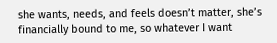she wants, needs, and feels doesn’t matter, she’s financially bound to me, so whatever I want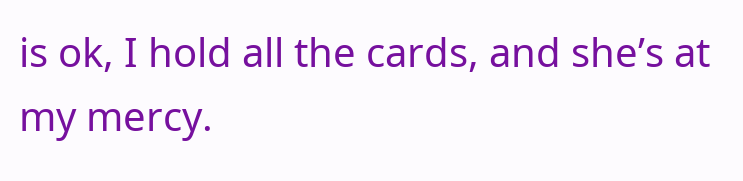is ok, I hold all the cards, and she’s at my mercy.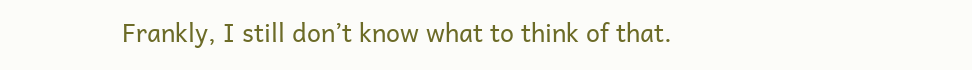Frankly, I still don’t know what to think of that.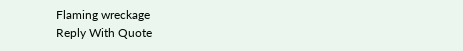Flaming wreckage
Reply With Quote